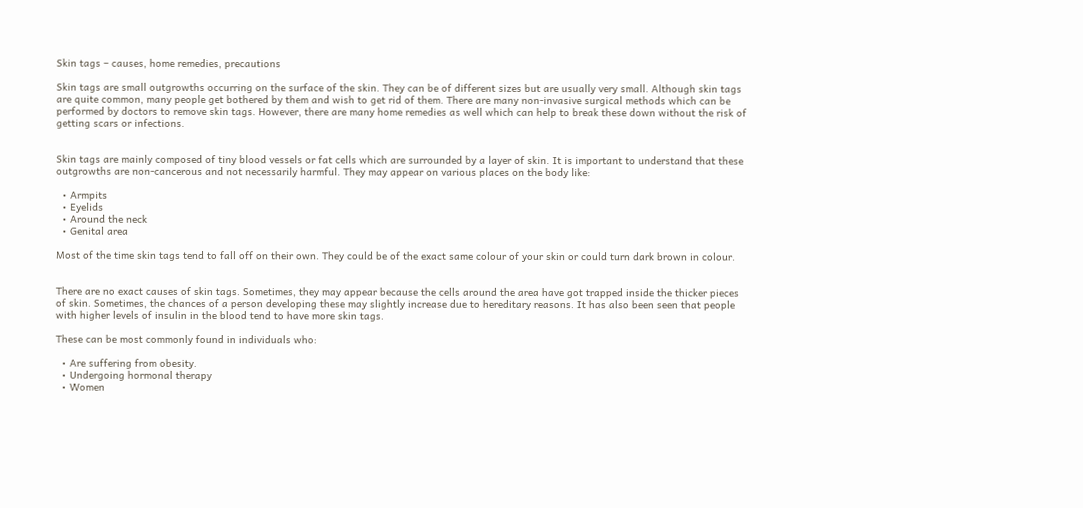Skin tags – causes, home remedies, precautions

Skin tags are small outgrowths occurring on the surface of the skin. They can be of different sizes but are usually very small. Although skin tags are quite common, many people get bothered by them and wish to get rid of them. There are many non-invasive surgical methods which can be performed by doctors to remove skin tags. However, there are many home remedies as well which can help to break these down without the risk of getting scars or infections.


Skin tags are mainly composed of tiny blood vessels or fat cells which are surrounded by a layer of skin. It is important to understand that these outgrowths are non-cancerous and not necessarily harmful. They may appear on various places on the body like:

  • Armpits
  • Eyelids
  • Around the neck
  • Genital area

Most of the time skin tags tend to fall off on their own. They could be of the exact same colour of your skin or could turn dark brown in colour.


There are no exact causes of skin tags. Sometimes, they may appear because the cells around the area have got trapped inside the thicker pieces of skin. Sometimes, the chances of a person developing these may slightly increase due to hereditary reasons. It has also been seen that people with higher levels of insulin in the blood tend to have more skin tags.

These can be most commonly found in individuals who:

  • Are suffering from obesity.
  • Undergoing hormonal therapy
  • Women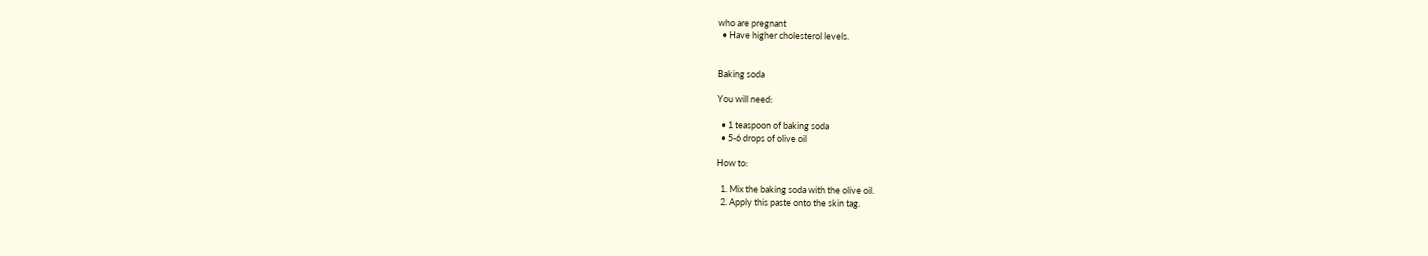who are pregnant
  • Have higher cholesterol levels.


Baking soda

You will need:

  • 1 teaspoon of baking soda
  • 5-6 drops of olive oil

How to:

  1. Mix the baking soda with the olive oil.
  2. Apply this paste onto the skin tag.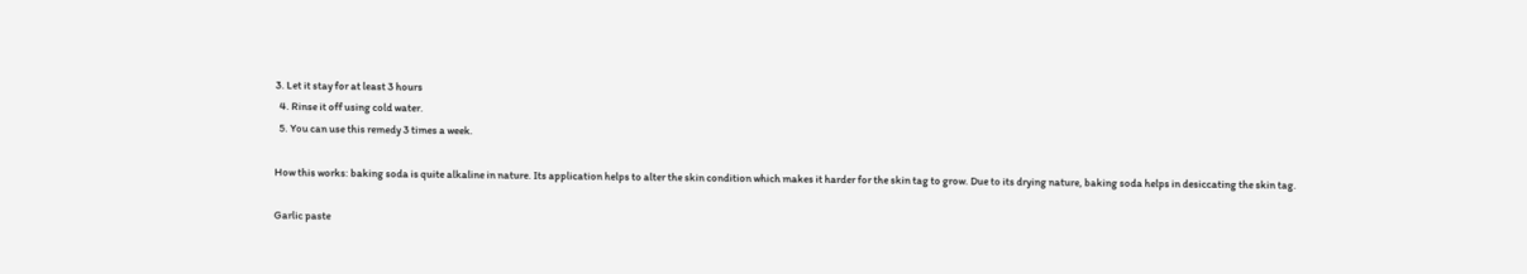3. Let it stay for at least 3 hours
  4. Rinse it off using cold water.
  5. You can use this remedy 3 times a week.

How this works: baking soda is quite alkaline in nature. Its application helps to alter the skin condition which makes it harder for the skin tag to grow. Due to its drying nature, baking soda helps in desiccating the skin tag.

Garlic paste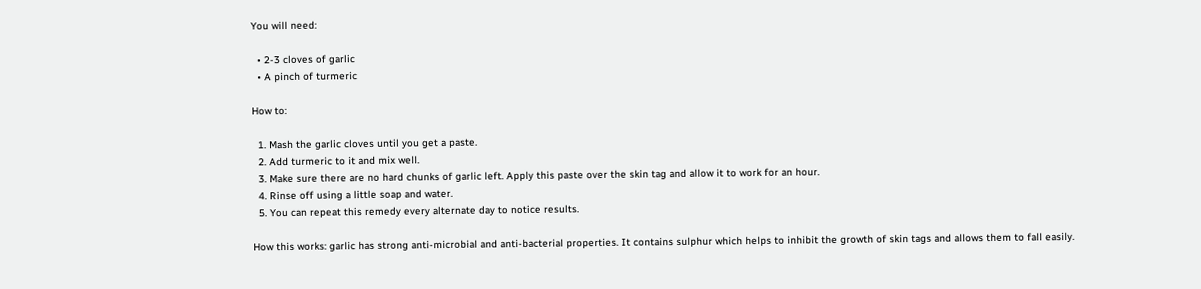You will need:

  • 2-3 cloves of garlic
  • A pinch of turmeric

How to:

  1. Mash the garlic cloves until you get a paste.
  2. Add turmeric to it and mix well.
  3. Make sure there are no hard chunks of garlic left. Apply this paste over the skin tag and allow it to work for an hour.
  4. Rinse off using a little soap and water.
  5. You can repeat this remedy every alternate day to notice results.

How this works: garlic has strong anti-microbial and anti-bacterial properties. It contains sulphur which helps to inhibit the growth of skin tags and allows them to fall easily.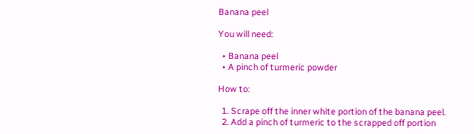Banana peel

You will need:

  • Banana peel
  • A pinch of turmeric powder

How to:

  1. Scrape off the inner white portion of the banana peel.
  2. Add a pinch of turmeric to the scrapped off portion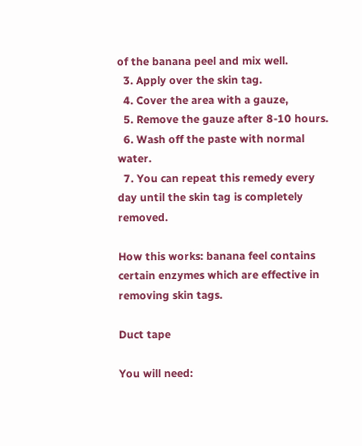of the banana peel and mix well.
  3. Apply over the skin tag.
  4. Cover the area with a gauze,
  5. Remove the gauze after 8-10 hours.
  6. Wash off the paste with normal water.
  7. You can repeat this remedy every day until the skin tag is completely removed.

How this works: banana feel contains certain enzymes which are effective in removing skin tags.

Duct tape

You will need: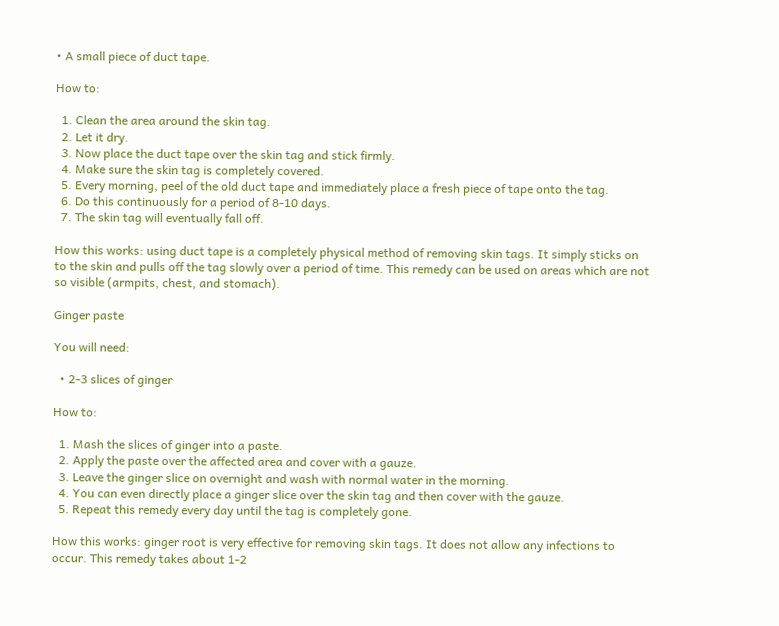• A small piece of duct tape.

How to:

  1. Clean the area around the skin tag.
  2. Let it dry.
  3. Now place the duct tape over the skin tag and stick firmly.
  4. Make sure the skin tag is completely covered.
  5. Every morning, peel of the old duct tape and immediately place a fresh piece of tape onto the tag.
  6. Do this continuously for a period of 8-10 days.
  7. The skin tag will eventually fall off.

How this works: using duct tape is a completely physical method of removing skin tags. It simply sticks on to the skin and pulls off the tag slowly over a period of time. This remedy can be used on areas which are not so visible (armpits, chest, and stomach).

Ginger paste

You will need:

  • 2-3 slices of ginger

How to:

  1. Mash the slices of ginger into a paste.
  2. Apply the paste over the affected area and cover with a gauze.
  3. Leave the ginger slice on overnight and wash with normal water in the morning.
  4. You can even directly place a ginger slice over the skin tag and then cover with the gauze.
  5. Repeat this remedy every day until the tag is completely gone.

How this works: ginger root is very effective for removing skin tags. It does not allow any infections to occur. This remedy takes about 1-2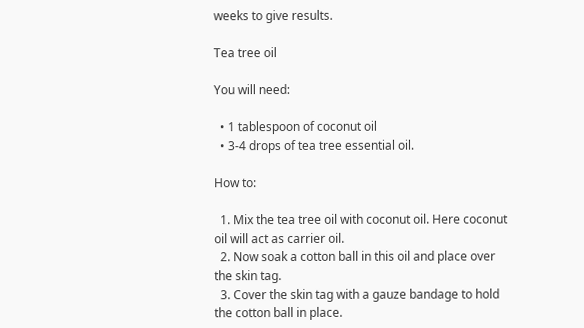weeks to give results.

Tea tree oil

You will need:

  • 1 tablespoon of coconut oil
  • 3-4 drops of tea tree essential oil.

How to:

  1. Mix the tea tree oil with coconut oil. Here coconut oil will act as carrier oil.
  2. Now soak a cotton ball in this oil and place over the skin tag.
  3. Cover the skin tag with a gauze bandage to hold the cotton ball in place.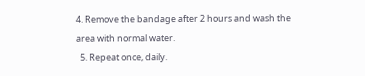4. Remove the bandage after 2 hours and wash the area with normal water.
  5. Repeat once, daily.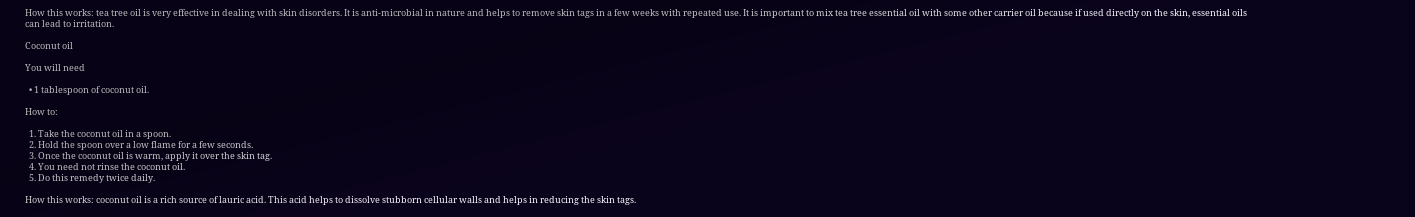How this works: tea tree oil is very effective in dealing with skin disorders. It is anti-microbial in nature and helps to remove skin tags in a few weeks with repeated use. It is important to mix tea tree essential oil with some other carrier oil because if used directly on the skin, essential oils can lead to irritation.

Coconut oil

You will need

  • 1 tablespoon of coconut oil.

How to:

  1. Take the coconut oil in a spoon.
  2. Hold the spoon over a low flame for a few seconds.
  3. Once the coconut oil is warm, apply it over the skin tag.
  4. You need not rinse the coconut oil.
  5. Do this remedy twice daily.

How this works: coconut oil is a rich source of lauric acid. This acid helps to dissolve stubborn cellular walls and helps in reducing the skin tags.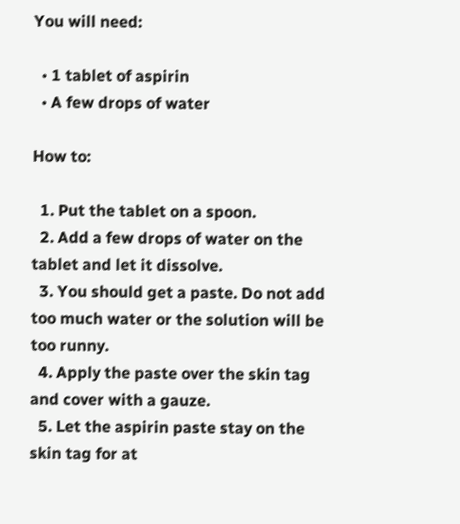You will need:

  • 1 tablet of aspirin
  • A few drops of water

How to:

  1. Put the tablet on a spoon.
  2. Add a few drops of water on the tablet and let it dissolve.
  3. You should get a paste. Do not add too much water or the solution will be too runny.
  4. Apply the paste over the skin tag and cover with a gauze.
  5. Let the aspirin paste stay on the skin tag for at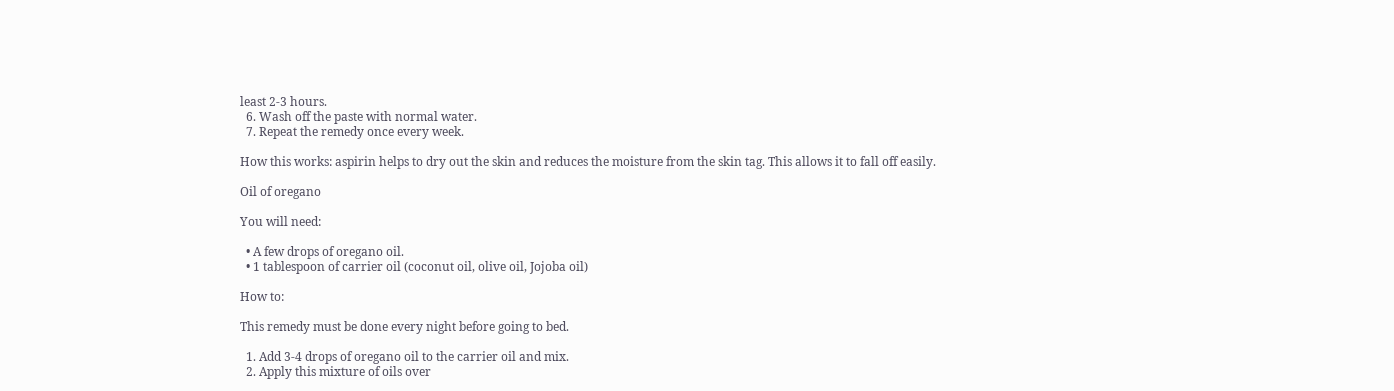least 2-3 hours.
  6. Wash off the paste with normal water.
  7. Repeat the remedy once every week.

How this works: aspirin helps to dry out the skin and reduces the moisture from the skin tag. This allows it to fall off easily.

Oil of oregano

You will need:

  • A few drops of oregano oil.
  • 1 tablespoon of carrier oil (coconut oil, olive oil, Jojoba oil)

How to:

This remedy must be done every night before going to bed.

  1. Add 3-4 drops of oregano oil to the carrier oil and mix.
  2. Apply this mixture of oils over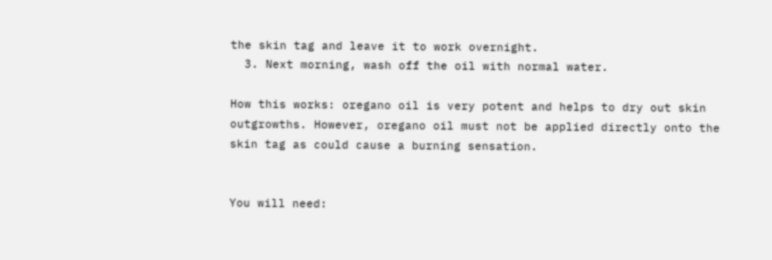the skin tag and leave it to work overnight.
  3. Next morning, wash off the oil with normal water.

How this works: oregano oil is very potent and helps to dry out skin outgrowths. However, oregano oil must not be applied directly onto the skin tag as could cause a burning sensation.


You will need: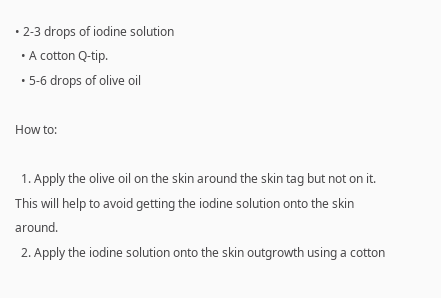• 2-3 drops of iodine solution
  • A cotton Q-tip.
  • 5-6 drops of olive oil

How to:

  1. Apply the olive oil on the skin around the skin tag but not on it. This will help to avoid getting the iodine solution onto the skin around.
  2. Apply the iodine solution onto the skin outgrowth using a cotton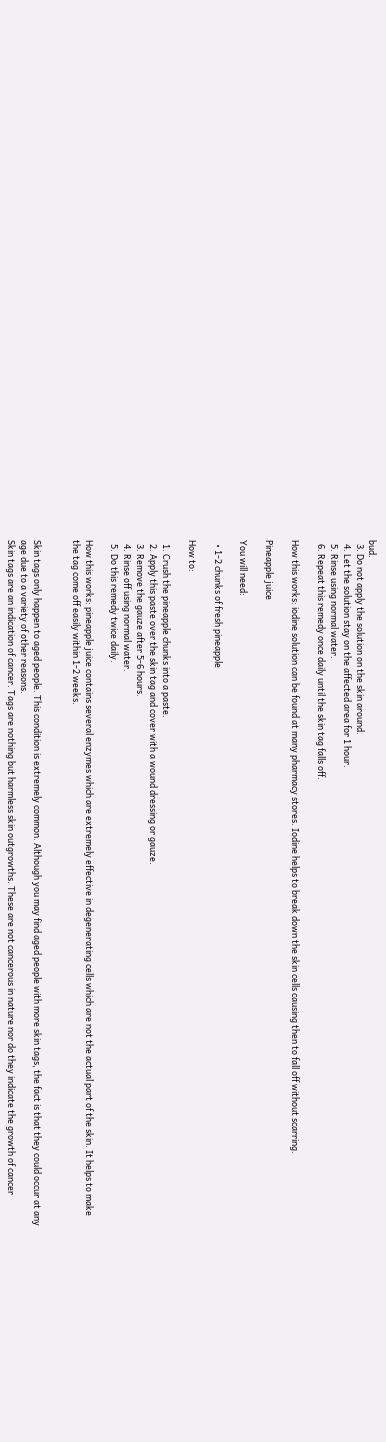bud.
  3. Do not apply the solution on the skin around.
  4. Let the solution stay on the affected area for 1 hour.
  5. Rinse using normal water.
  6. Repeat this remedy once daily until the skin tag falls off.

How this works: iodine solution can be found at many pharmacy stores. Iodine helps to break down the skin cells causing then to fall off without scarring.

Pineapple juice

You will need:

  • 1-2 chunks of fresh pineapple

How to:

  1. Crush the pineapple chunks into a paste.
  2. Apply this paste over the skin tag and cover with a wound dressing or gauze.
  3. Remove the gauze after 5-6 hours.
  4. Rinse off using normal water.
  5. Do this remedy twice daily.

How this works: pineapple juice contains several enzymes which are extremely effective in degenerating cells which are not the actual part of the skin. It helps to make the tag come off easily within 1-2 weeks.


Skin tags only happen to aged people. This condition is extremely common. Although you may find aged people with more skin tags, the fact is that they could occur at any age due to a variety of other reasons.
Skin tags are an indication of cancer. Tags are nothing but harmless skin outgrowths. These are not cancerous in nature nor do they indicate the growth of cancer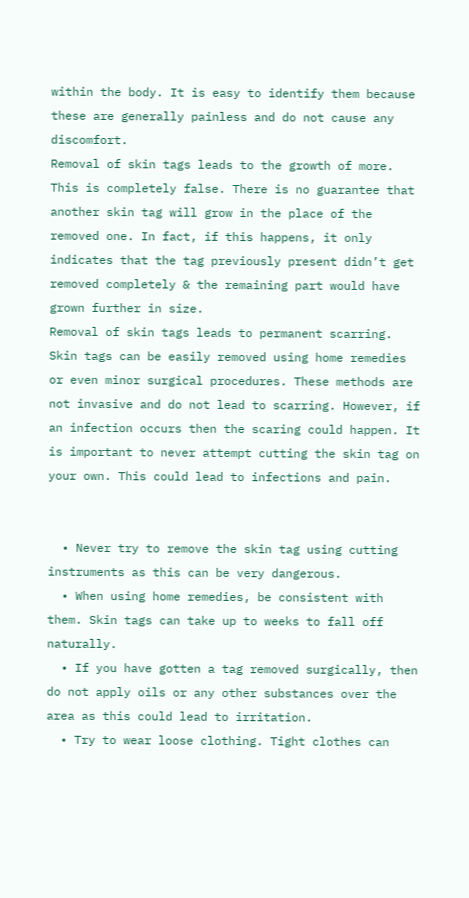within the body. It is easy to identify them because these are generally painless and do not cause any discomfort.
Removal of skin tags leads to the growth of more. This is completely false. There is no guarantee that another skin tag will grow in the place of the removed one. In fact, if this happens, it only indicates that the tag previously present didn’t get removed completely & the remaining part would have grown further in size.
Removal of skin tags leads to permanent scarring. Skin tags can be easily removed using home remedies or even minor surgical procedures. These methods are not invasive and do not lead to scarring. However, if an infection occurs then the scaring could happen. It is important to never attempt cutting the skin tag on your own. This could lead to infections and pain.


  • Never try to remove the skin tag using cutting instruments as this can be very dangerous.
  • When using home remedies, be consistent with them. Skin tags can take up to weeks to fall off naturally.
  • If you have gotten a tag removed surgically, then do not apply oils or any other substances over the area as this could lead to irritation.
  • Try to wear loose clothing. Tight clothes can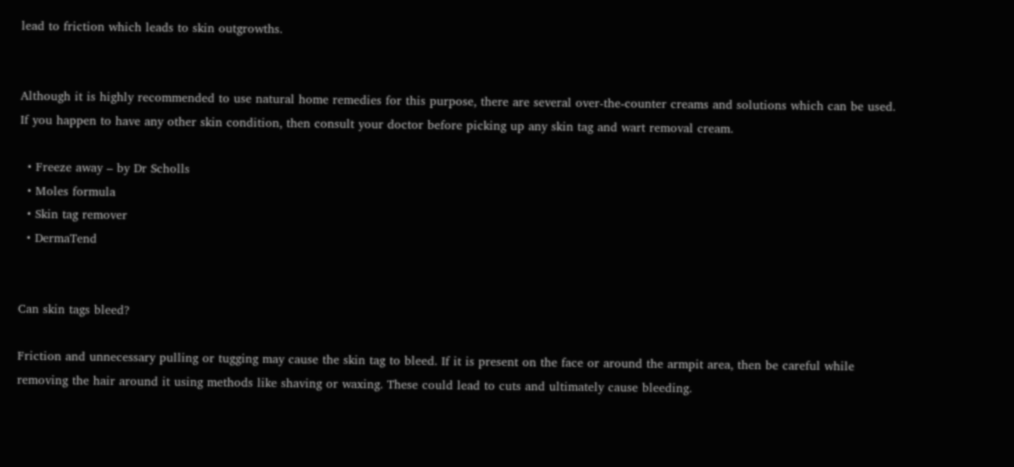lead to friction which leads to skin outgrowths.


Although it is highly recommended to use natural home remedies for this purpose, there are several over-the-counter creams and solutions which can be used. If you happen to have any other skin condition, then consult your doctor before picking up any skin tag and wart removal cream.

  • Freeze away – by Dr Scholls
  • Moles formula
  • Skin tag remover
  • DermaTend


Can skin tags bleed?

Friction and unnecessary pulling or tugging may cause the skin tag to bleed. If it is present on the face or around the armpit area, then be careful while removing the hair around it using methods like shaving or waxing. These could lead to cuts and ultimately cause bleeding.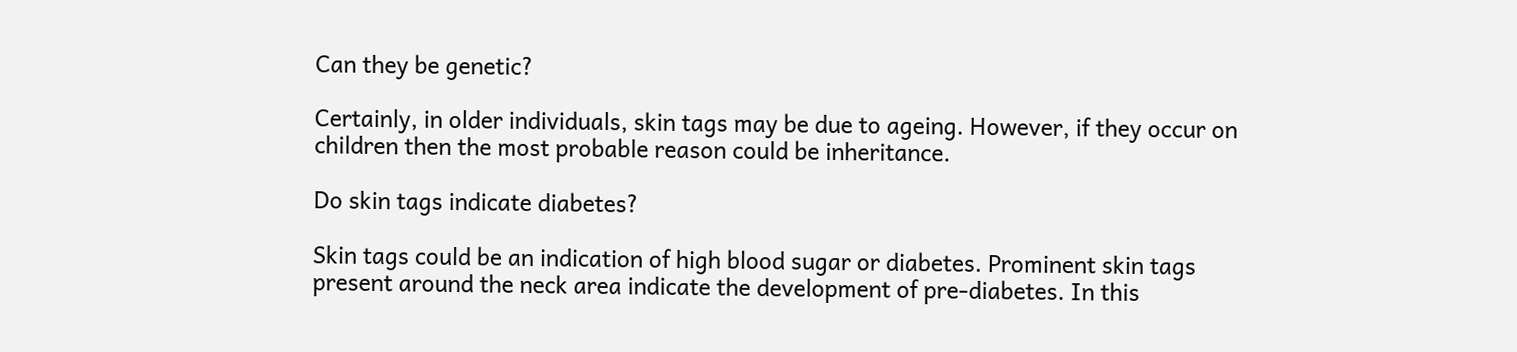Can they be genetic?

Certainly, in older individuals, skin tags may be due to ageing. However, if they occur on children then the most probable reason could be inheritance.

Do skin tags indicate diabetes?

Skin tags could be an indication of high blood sugar or diabetes. Prominent skin tags present around the neck area indicate the development of pre-diabetes. In this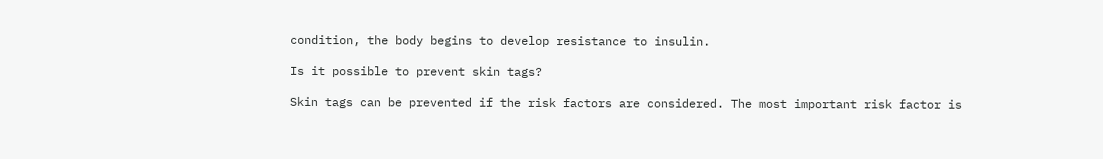condition, the body begins to develop resistance to insulin.

Is it possible to prevent skin tags?

Skin tags can be prevented if the risk factors are considered. The most important risk factor is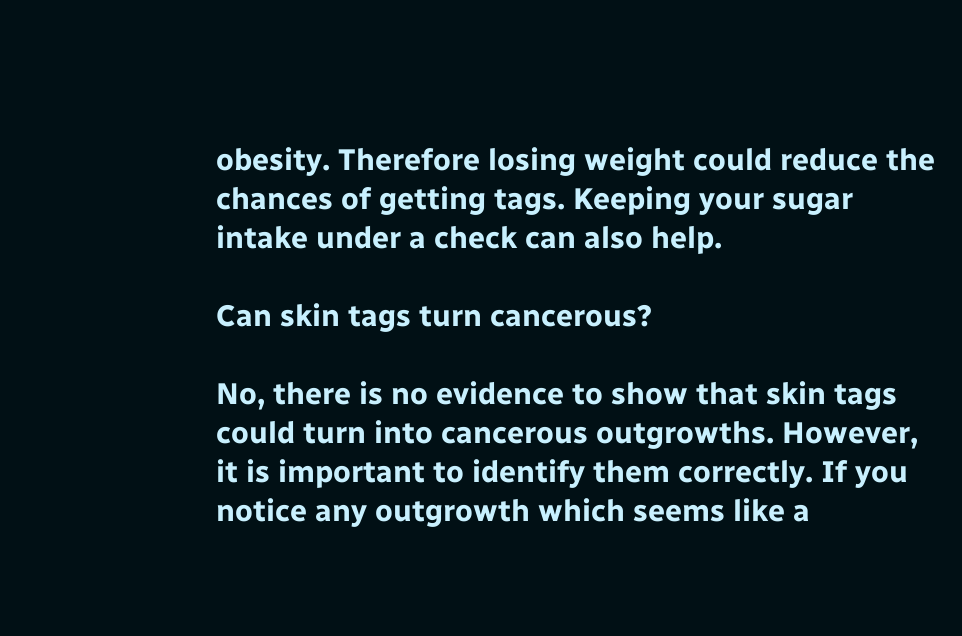obesity. Therefore losing weight could reduce the chances of getting tags. Keeping your sugar intake under a check can also help.

Can skin tags turn cancerous?

No, there is no evidence to show that skin tags could turn into cancerous outgrowths. However, it is important to identify them correctly. If you notice any outgrowth which seems like a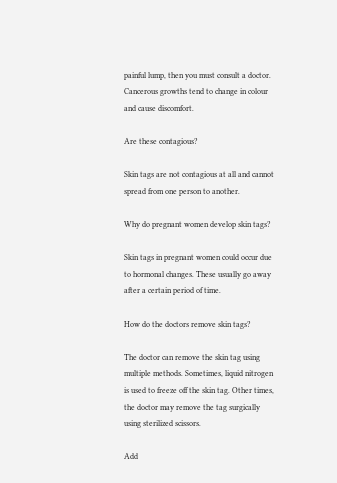painful lump, then you must consult a doctor. Cancerous growths tend to change in colour and cause discomfort.

Are these contagious?

Skin tags are not contagious at all and cannot spread from one person to another.

Why do pregnant women develop skin tags?

Skin tags in pregnant women could occur due to hormonal changes. These usually go away after a certain period of time.

How do the doctors remove skin tags?

The doctor can remove the skin tag using multiple methods. Sometimes, liquid nitrogen is used to freeze off the skin tag. Other times, the doctor may remove the tag surgically using sterilized scissors.

Add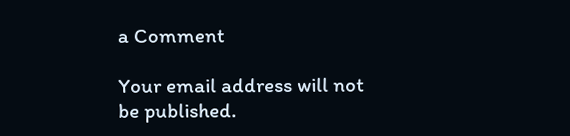a Comment

Your email address will not be published.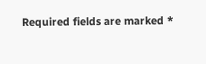Required fields are marked *